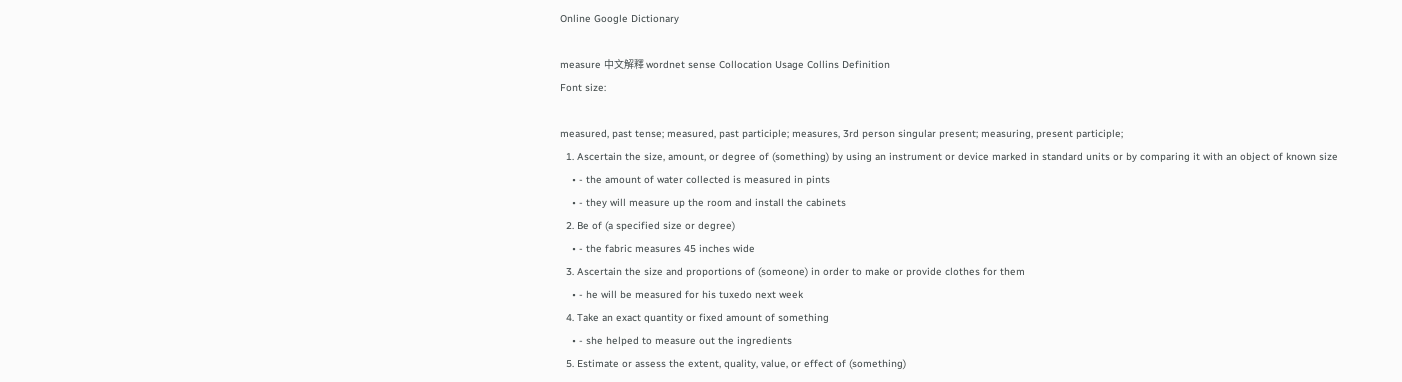Online Google Dictionary

measure 中文解釋 wordnet sense Collocation Usage Collins Definition
Font size:

measured, past tense; measured, past participle; measures, 3rd person singular present; measuring, present participle;
  1. Ascertain the size, amount, or degree of (something) by using an instrument or device marked in standard units or by comparing it with an object of known size
    • - the amount of water collected is measured in pints
    • - they will measure up the room and install the cabinets
  2. Be of (a specified size or degree)
    • - the fabric measures 45 inches wide
  3. Ascertain the size and proportions of (someone) in order to make or provide clothes for them
    • - he will be measured for his tuxedo next week
  4. Take an exact quantity or fixed amount of something
    • - she helped to measure out the ingredients
  5. Estimate or assess the extent, quality, value, or effect of (something)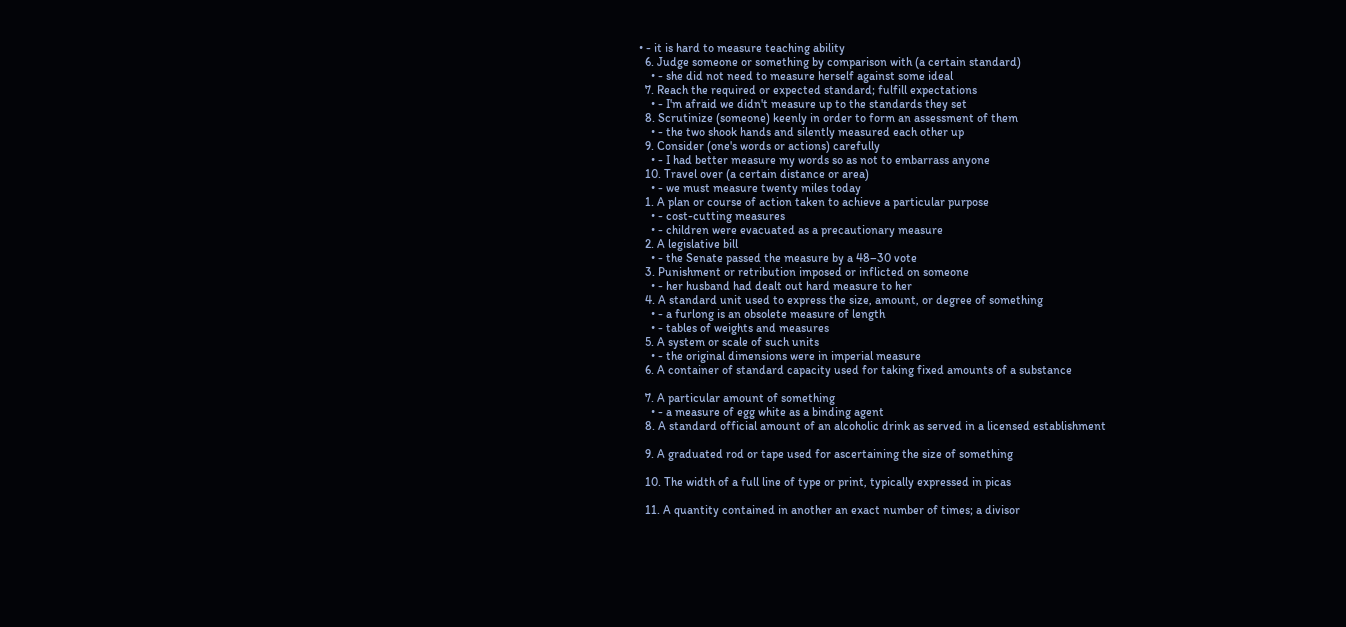• - it is hard to measure teaching ability
  6. Judge someone or something by comparison with (a certain standard)
    • - she did not need to measure herself against some ideal
  7. Reach the required or expected standard; fulfill expectations
    • - I'm afraid we didn't measure up to the standards they set
  8. Scrutinize (someone) keenly in order to form an assessment of them
    • - the two shook hands and silently measured each other up
  9. Consider (one's words or actions) carefully
    • - I had better measure my words so as not to embarrass anyone
  10. Travel over (a certain distance or area)
    • - we must measure twenty miles today
  1. A plan or course of action taken to achieve a particular purpose
    • - cost-cutting measures
    • - children were evacuated as a precautionary measure
  2. A legislative bill
    • - the Senate passed the measure by a 48–30 vote
  3. Punishment or retribution imposed or inflicted on someone
    • - her husband had dealt out hard measure to her
  4. A standard unit used to express the size, amount, or degree of something
    • - a furlong is an obsolete measure of length
    • - tables of weights and measures
  5. A system or scale of such units
    • - the original dimensions were in imperial measure
  6. A container of standard capacity used for taking fixed amounts of a substance

  7. A particular amount of something
    • - a measure of egg white as a binding agent
  8. A standard official amount of an alcoholic drink as served in a licensed establishment

  9. A graduated rod or tape used for ascertaining the size of something

  10. The width of a full line of type or print, typically expressed in picas

  11. A quantity contained in another an exact number of times; a divisor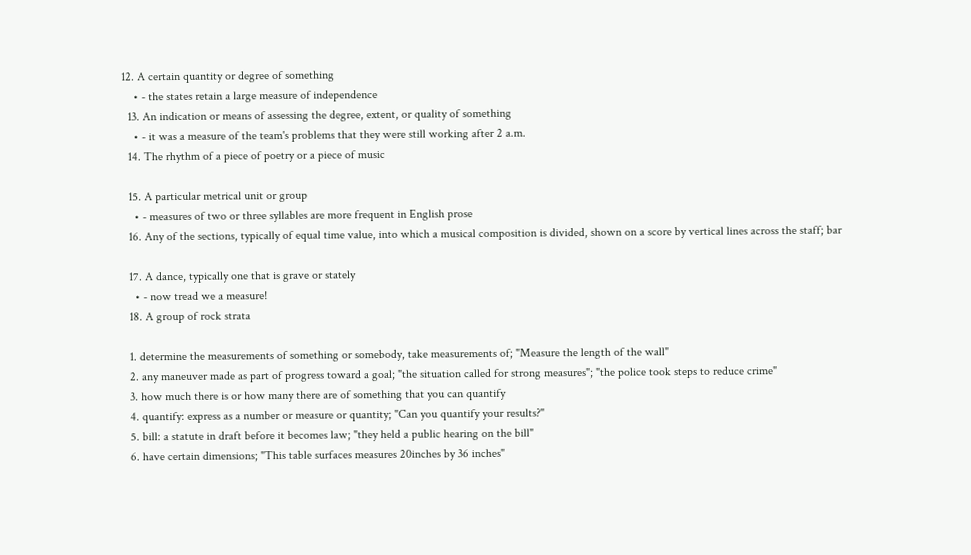12. A certain quantity or degree of something
    • - the states retain a large measure of independence
  13. An indication or means of assessing the degree, extent, or quality of something
    • - it was a measure of the team's problems that they were still working after 2 a.m.
  14. The rhythm of a piece of poetry or a piece of music

  15. A particular metrical unit or group
    • - measures of two or three syllables are more frequent in English prose
  16. Any of the sections, typically of equal time value, into which a musical composition is divided, shown on a score by vertical lines across the staff; bar

  17. A dance, typically one that is grave or stately
    • - now tread we a measure!
  18. A group of rock strata

  1. determine the measurements of something or somebody, take measurements of; "Measure the length of the wall"
  2. any maneuver made as part of progress toward a goal; "the situation called for strong measures"; "the police took steps to reduce crime"
  3. how much there is or how many there are of something that you can quantify
  4. quantify: express as a number or measure or quantity; "Can you quantify your results?"
  5. bill: a statute in draft before it becomes law; "they held a public hearing on the bill"
  6. have certain dimensions; "This table surfaces measures 20inches by 36 inches"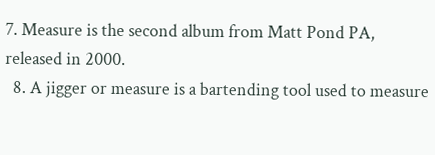7. Measure is the second album from Matt Pond PA, released in 2000.
  8. A jigger or measure is a bartending tool used to measure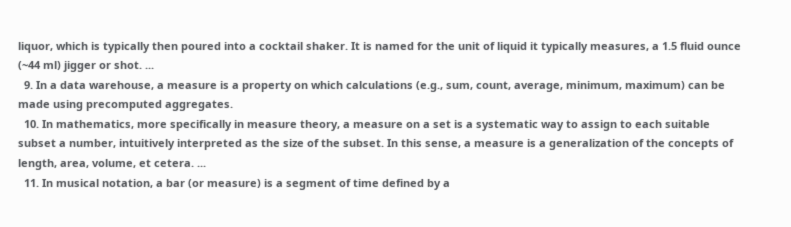liquor, which is typically then poured into a cocktail shaker. It is named for the unit of liquid it typically measures, a 1.5 fluid ounce (~44 ml) jigger or shot. ...
  9. In a data warehouse, a measure is a property on which calculations (e.g., sum, count, average, minimum, maximum) can be made using precomputed aggregates.
  10. In mathematics, more specifically in measure theory, a measure on a set is a systematic way to assign to each suitable subset a number, intuitively interpreted as the size of the subset. In this sense, a measure is a generalization of the concepts of length, area, volume, et cetera. ...
  11. In musical notation, a bar (or measure) is a segment of time defined by a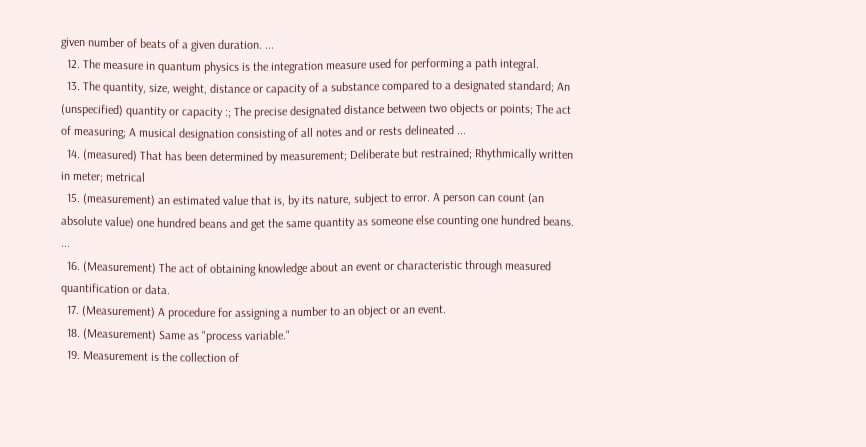given number of beats of a given duration. ...
  12. The measure in quantum physics is the integration measure used for performing a path integral.
  13. The quantity, size, weight, distance or capacity of a substance compared to a designated standard; An (unspecified) quantity or capacity :; The precise designated distance between two objects or points; The act of measuring; A musical designation consisting of all notes and or rests delineated ...
  14. (measured) That has been determined by measurement; Deliberate but restrained; Rhythmically written in meter; metrical
  15. (measurement) an estimated value that is, by its nature, subject to error. A person can count (an absolute value) one hundred beans and get the same quantity as someone else counting one hundred beans. ...
  16. (Measurement) The act of obtaining knowledge about an event or characteristic through measured quantification or data.
  17. (Measurement) A procedure for assigning a number to an object or an event.
  18. (Measurement) Same as "process variable."
  19. Measurement is the collection of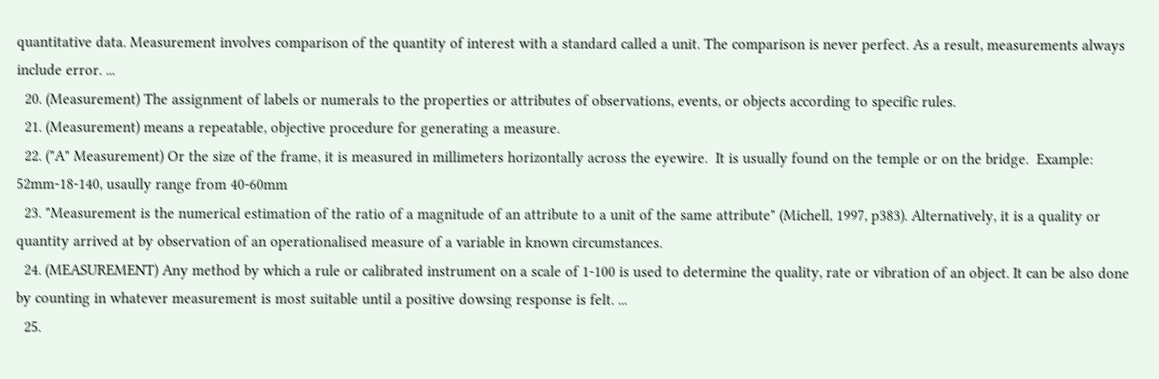quantitative data. Measurement involves comparison of the quantity of interest with a standard called a unit. The comparison is never perfect. As a result, measurements always include error. ...
  20. (Measurement) The assignment of labels or numerals to the properties or attributes of observations, events, or objects according to specific rules.
  21. (Measurement) means a repeatable, objective procedure for generating a measure.
  22. ("A" Measurement) Or the size of the frame, it is measured in millimeters horizontally across the eyewire.  It is usually found on the temple or on the bridge.  Example: 52mm-18-140, usaully range from 40-60mm
  23. "Measurement is the numerical estimation of the ratio of a magnitude of an attribute to a unit of the same attribute" (Michell, 1997, p383). Alternatively, it is a quality or quantity arrived at by observation of an operationalised measure of a variable in known circumstances.
  24. (MEASUREMENT) Any method by which a rule or calibrated instrument on a scale of 1-100 is used to determine the quality, rate or vibration of an object. It can be also done by counting in whatever measurement is most suitable until a positive dowsing response is felt. ...
  25.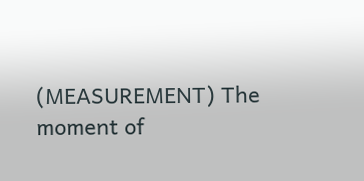(MEASUREMENT) The moment of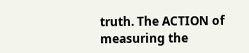truth. The ACTION of measuring the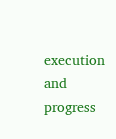execution and progress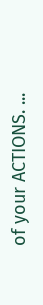of your ACTIONS. ...